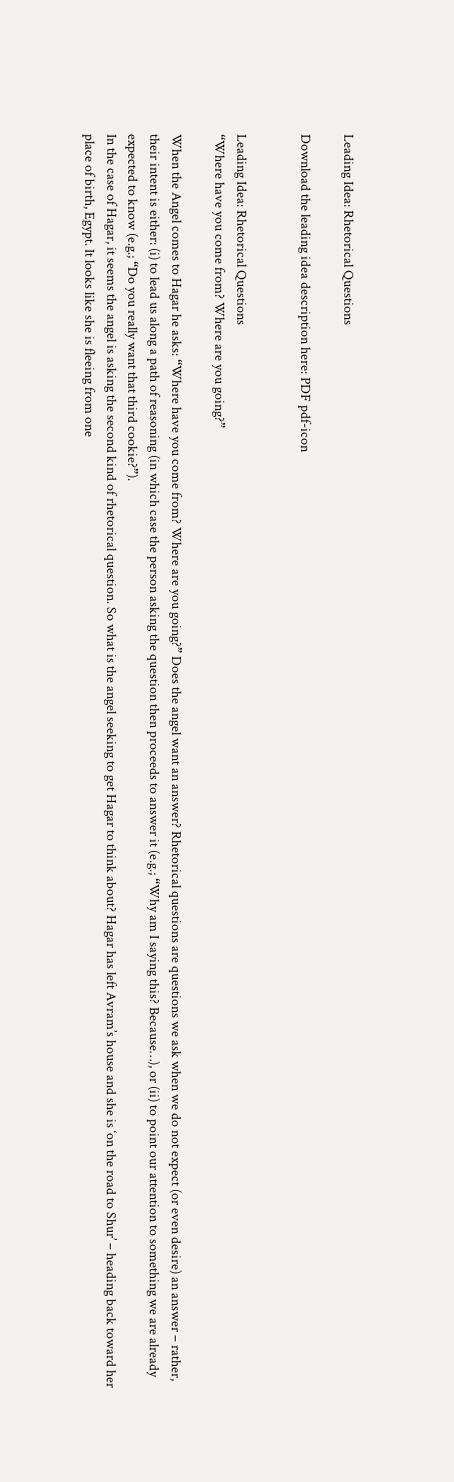Leading Idea: Rhetorical Questions

Download the leading idea description here: PDF pdf-icon


Leading Idea: Rhetorical Questions
“Where have you come from? Where are you going?”

When the Angel comes to Hagar he asks: “Where have you come from? Where are you going?” Does the angel want an answer? Rhetorical questions are questions we ask when we do not expect (or even desire) an answer – rather, their intent is either: (i) to lead us along a path of reasoning (in which case the person asking the question then proceeds to answer it (e.g.; “Why am I saying this? Because…), or (ii) to point our attention to something we are already expected to know (e.g.; “Do you really want that third cookie?”).
In the case of Hagar, it seems the angel is asking the second kind of rhetorical question. So what is the angel seeking to get Hagar to think about? Hagar has left Avram’s house and she is ‘on the road to Shur’ – heading back toward her place of birth, Egypt. It looks like she is fleeing from one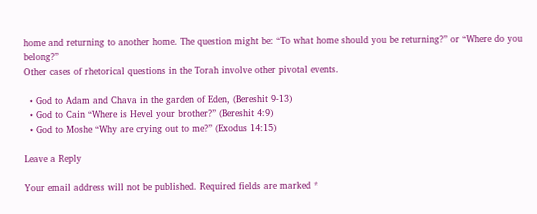home and returning to another home. The question might be: “To what home should you be returning?” or “Where do you belong?”
Other cases of rhetorical questions in the Torah involve other pivotal events.

  • God to Adam and Chava in the garden of Eden, (Bereshit 9-13)
  • God to Cain “Where is Hevel your brother?” (Bereshit 4:9)
  • God to Moshe “Why are crying out to me?” (Exodus 14:15)

Leave a Reply

Your email address will not be published. Required fields are marked *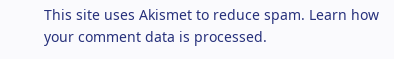This site uses Akismet to reduce spam. Learn how your comment data is processed.